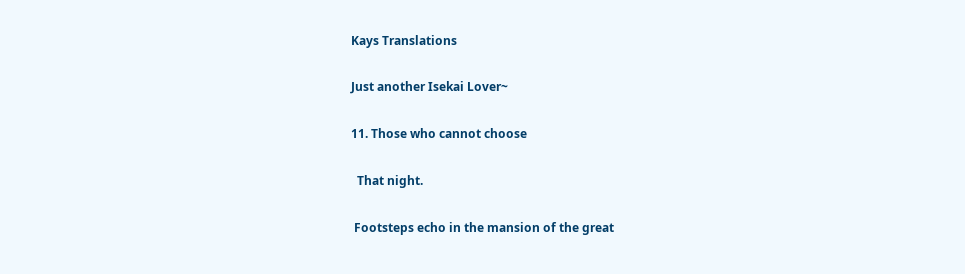Kays Translations

Just another Isekai Lover~

11. Those who cannot choose

  That night.

 Footsteps echo in the mansion of the great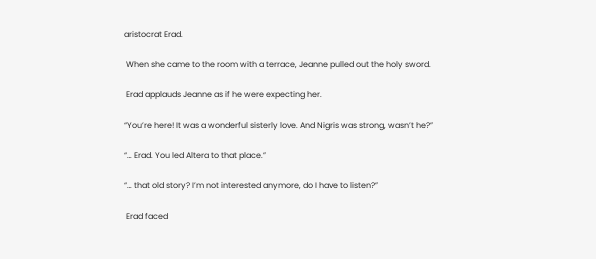aristocrat Erad.

 When she came to the room with a terrace, Jeanne pulled out the holy sword.

 Erad applauds Jeanne as if he were expecting her.

“You’re here! It was a wonderful sisterly love. And Nigris was strong, wasn’t he?”

“… Erad. You led Altera to that place.”

“… that old story? I’m not interested anymore, do I have to listen?”

 Erad faced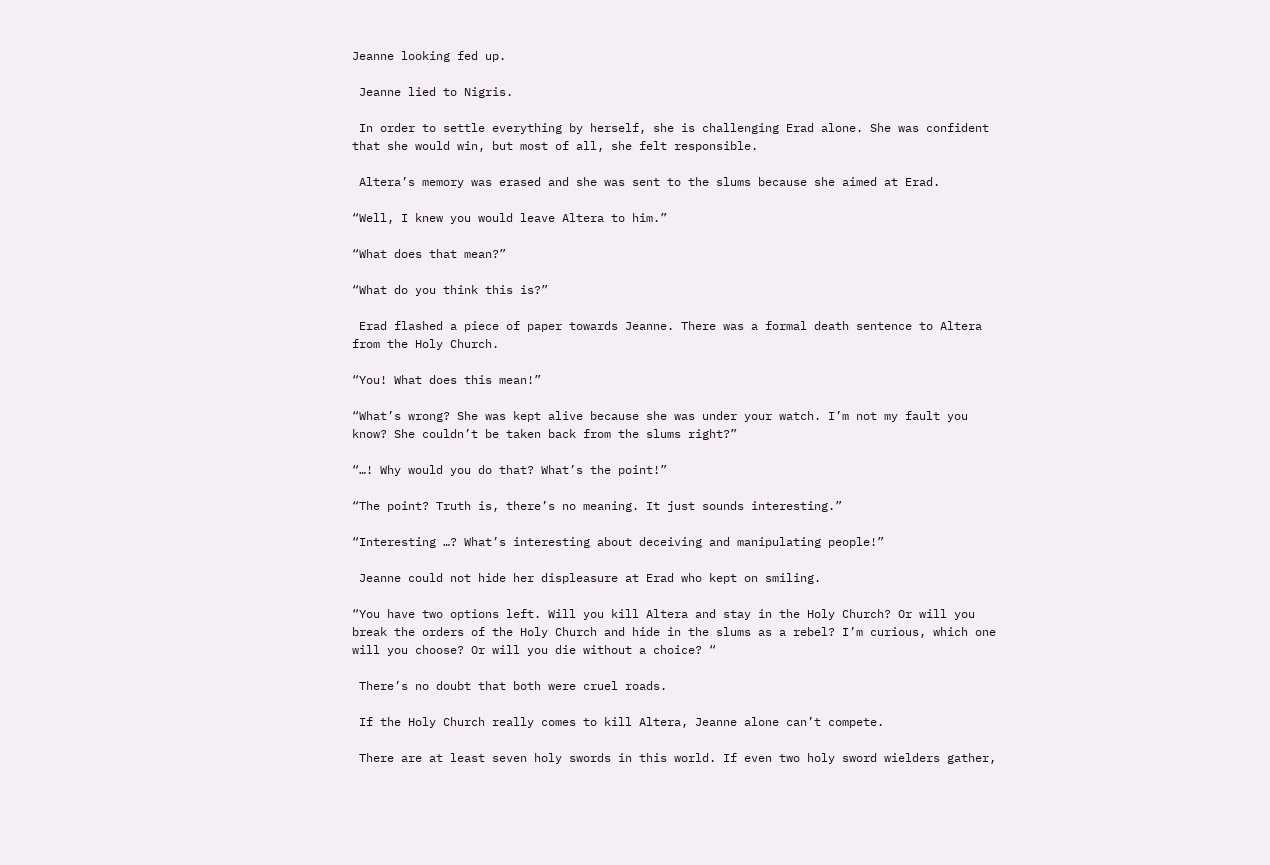Jeanne looking fed up.

 Jeanne lied to Nigris.

 In order to settle everything by herself, she is challenging Erad alone. She was confident that she would win, but most of all, she felt responsible.

 Altera’s memory was erased and she was sent to the slums because she aimed at Erad.

“Well, I knew you would leave Altera to him.”

“What does that mean?”

“What do you think this is?”

 Erad flashed a piece of paper towards Jeanne. There was a formal death sentence to Altera from the Holy Church.

“You! What does this mean!”

“What’s wrong? She was kept alive because she was under your watch. I’m not my fault you know? She couldn’t be taken back from the slums right?”

“…! Why would you do that? What’s the point!”

“The point? Truth is, there’s no meaning. It just sounds interesting.”

“Interesting …? What’s interesting about deceiving and manipulating people!”

 Jeanne could not hide her displeasure at Erad who kept on smiling.

“You have two options left. Will you kill Altera and stay in the Holy Church? Or will you break the orders of the Holy Church and hide in the slums as a rebel? I’m curious, which one will you choose? Or will you die without a choice? “

 There’s no doubt that both were cruel roads.

 If the Holy Church really comes to kill Altera, Jeanne alone can’t compete.

 There are at least seven holy swords in this world. If even two holy sword wielders gather,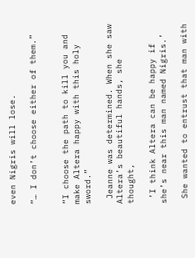even Nigris will lose.

“… I don’t choose either of them.”


“I choose the path to kill you and make Altera happy with this holy sword.”

 Jeanne was determined. When she saw Altera’s beautiful hands, she thought,

 ’I think Altera can be happy if she’s near this man named Nigris.’

 She wanted to entrust that man with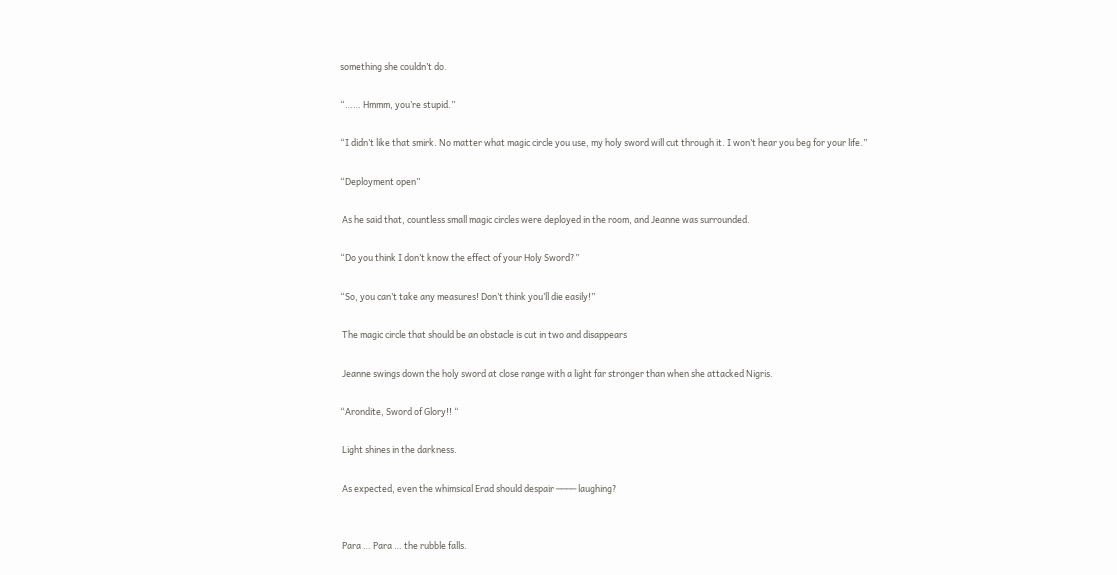something she couldn’t do.

“…… Hmmm, you’re stupid.”

“I didn’t like that smirk. No matter what magic circle you use, my holy sword will cut through it. I won’t hear you beg for your life.”

“Deployment open”

 As he said that, countless small magic circles were deployed in the room, and Jeanne was surrounded.

“Do you think I don’t know the effect of your Holy Sword?”

“So, you can’t take any measures! Don’t think you’ll die easily!”

 The magic circle that should be an obstacle is cut in two and disappears

 Jeanne swings down the holy sword at close range with a light far stronger than when she attacked Nigris.

“Arondite, Sword of Glory!! “

 Light shines in the darkness.

 As expected, even the whimsical Erad should despair ──── laughing?


 Para … Para … the rubble falls.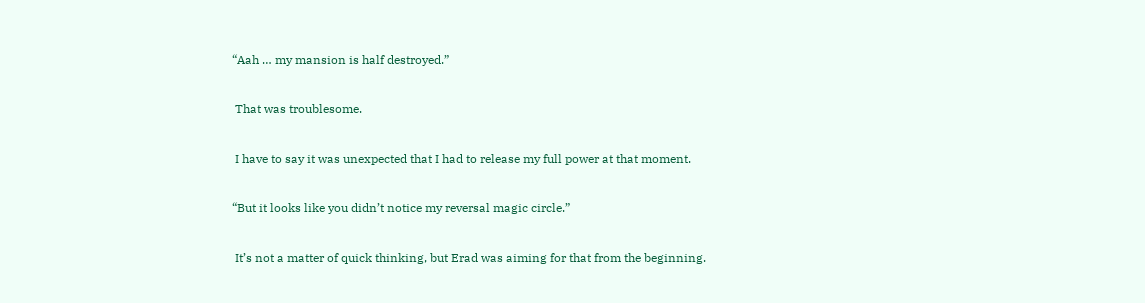“Aah … my mansion is half destroyed.”

 That was troublesome.

 I have to say it was unexpected that I had to release my full power at that moment.

“But it looks like you didn’t notice my reversal magic circle.”

 It’s not a matter of quick thinking, but Erad was aiming for that from the beginning.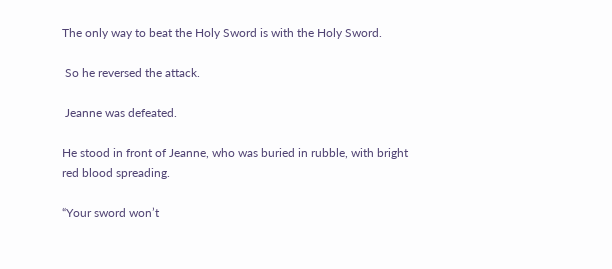The only way to beat the Holy Sword is with the Holy Sword.

 So he reversed the attack.

 Jeanne was defeated.

He stood in front of Jeanne, who was buried in rubble, with bright red blood spreading.

“Your sword won’t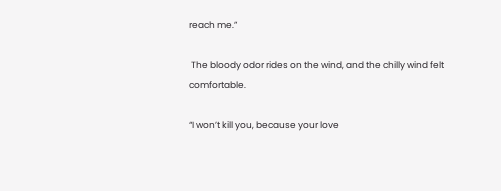reach me.”

 The bloody odor rides on the wind, and the chilly wind felt comfortable.

“I won’t kill you, because your love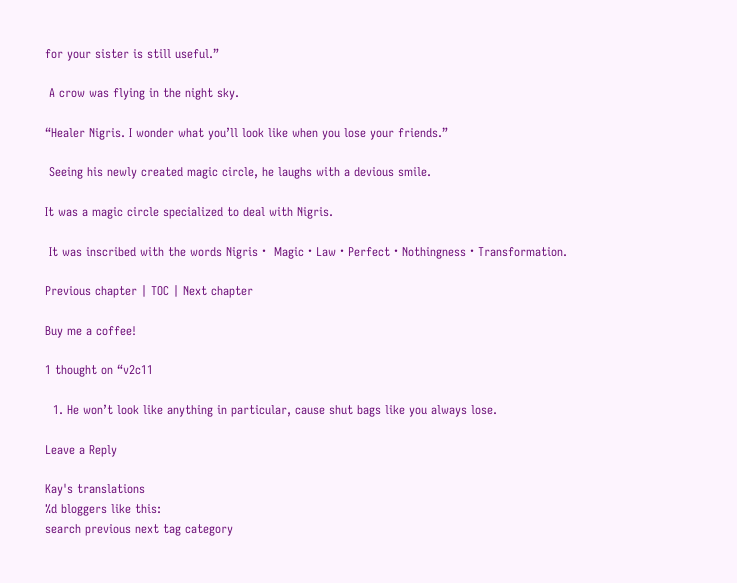for your sister is still useful.”

 A crow was flying in the night sky.

“Healer Nigris. I wonder what you’ll look like when you lose your friends.”

 Seeing his newly created magic circle, he laughs with a devious smile.

It was a magic circle specialized to deal with Nigris.

 It was inscribed with the words Nigris・ Magic・Law・Perfect・Nothingness・Transformation.

Previous chapter | TOC | Next chapter

Buy me a coffee!

1 thought on “v2c11

  1. He won’t look like anything in particular, cause shut bags like you always lose.

Leave a Reply

Kay's translations
%d bloggers like this:
search previous next tag category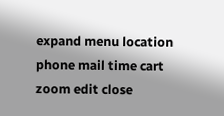expand menu location phone mail time cart zoom edit close